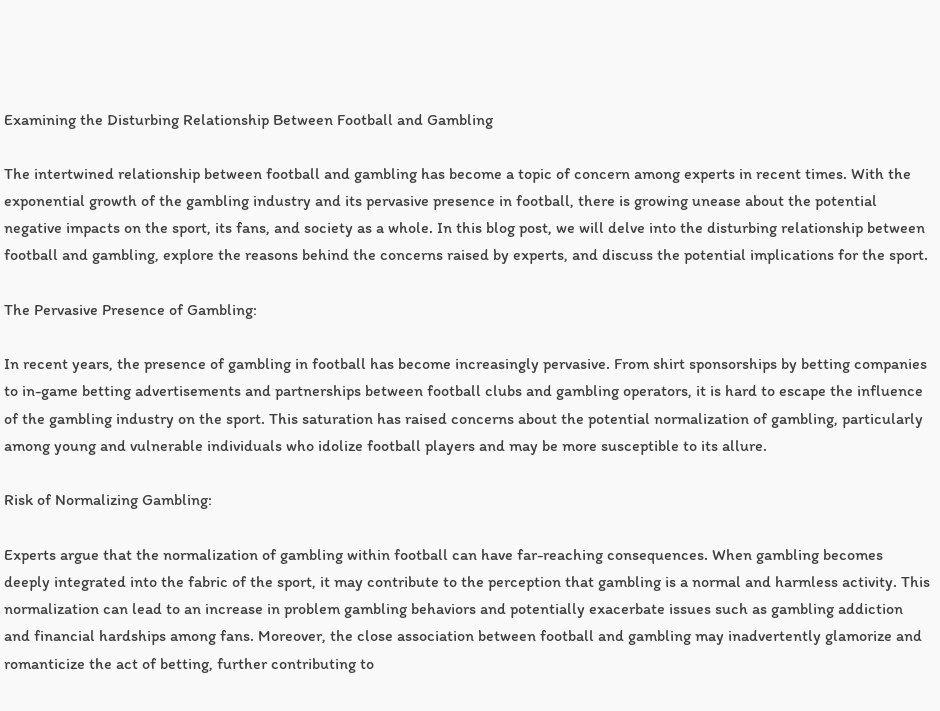Examining the Disturbing Relationship Between Football and Gambling

The intertwined relationship between football and gambling has become a topic of concern among experts in recent times. With the exponential growth of the gambling industry and its pervasive presence in football, there is growing unease about the potential negative impacts on the sport, its fans, and society as a whole. In this blog post, we will delve into the disturbing relationship between football and gambling, explore the reasons behind the concerns raised by experts, and discuss the potential implications for the sport.

The Pervasive Presence of Gambling:

In recent years, the presence of gambling in football has become increasingly pervasive. From shirt sponsorships by betting companies to in-game betting advertisements and partnerships between football clubs and gambling operators, it is hard to escape the influence of the gambling industry on the sport. This saturation has raised concerns about the potential normalization of gambling, particularly among young and vulnerable individuals who idolize football players and may be more susceptible to its allure.

Risk of Normalizing Gambling:

Experts argue that the normalization of gambling within football can have far-reaching consequences. When gambling becomes deeply integrated into the fabric of the sport, it may contribute to the perception that gambling is a normal and harmless activity. This normalization can lead to an increase in problem gambling behaviors and potentially exacerbate issues such as gambling addiction and financial hardships among fans. Moreover, the close association between football and gambling may inadvertently glamorize and romanticize the act of betting, further contributing to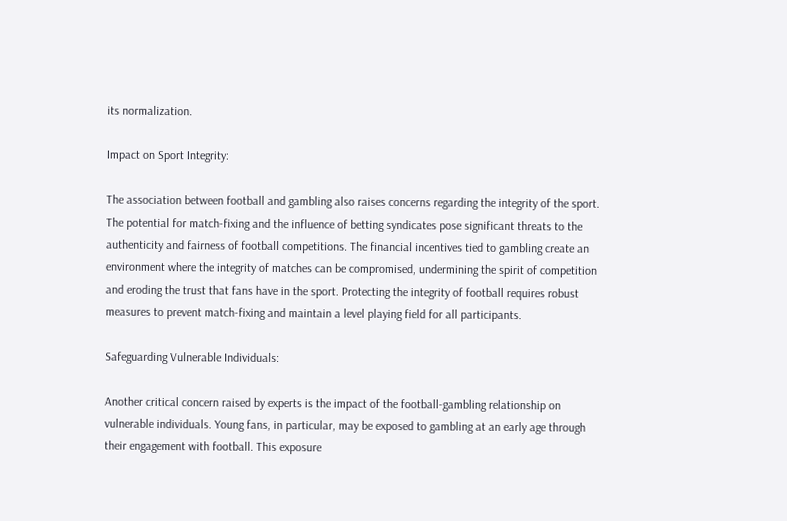its normalization.

Impact on Sport Integrity:

The association between football and gambling also raises concerns regarding the integrity of the sport. The potential for match-fixing and the influence of betting syndicates pose significant threats to the authenticity and fairness of football competitions. The financial incentives tied to gambling create an environment where the integrity of matches can be compromised, undermining the spirit of competition and eroding the trust that fans have in the sport. Protecting the integrity of football requires robust measures to prevent match-fixing and maintain a level playing field for all participants.

Safeguarding Vulnerable Individuals:

Another critical concern raised by experts is the impact of the football-gambling relationship on vulnerable individuals. Young fans, in particular, may be exposed to gambling at an early age through their engagement with football. This exposure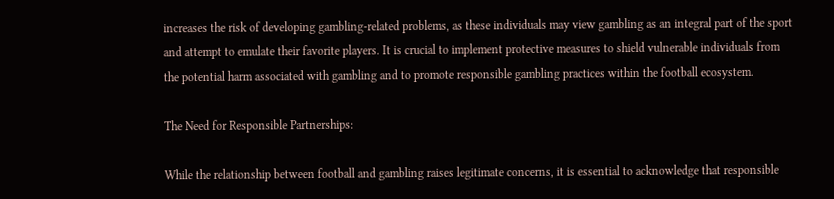increases the risk of developing gambling-related problems, as these individuals may view gambling as an integral part of the sport and attempt to emulate their favorite players. It is crucial to implement protective measures to shield vulnerable individuals from the potential harm associated with gambling and to promote responsible gambling practices within the football ecosystem.

The Need for Responsible Partnerships:

While the relationship between football and gambling raises legitimate concerns, it is essential to acknowledge that responsible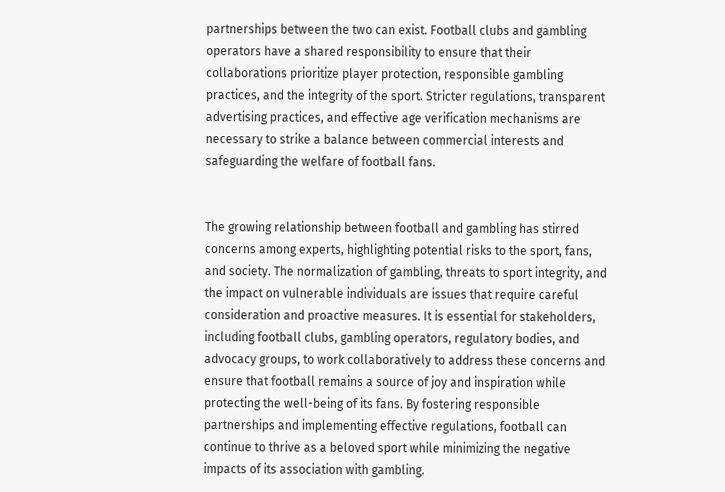partnerships between the two can exist. Football clubs and gambling operators have a shared responsibility to ensure that their collaborations prioritize player protection, responsible gambling practices, and the integrity of the sport. Stricter regulations, transparent advertising practices, and effective age verification mechanisms are necessary to strike a balance between commercial interests and safeguarding the welfare of football fans.


The growing relationship between football and gambling has stirred concerns among experts, highlighting potential risks to the sport, fans, and society. The normalization of gambling, threats to sport integrity, and the impact on vulnerable individuals are issues that require careful consideration and proactive measures. It is essential for stakeholders, including football clubs, gambling operators, regulatory bodies, and advocacy groups, to work collaboratively to address these concerns and ensure that football remains a source of joy and inspiration while protecting the well-being of its fans. By fostering responsible partnerships and implementing effective regulations, football can continue to thrive as a beloved sport while minimizing the negative impacts of its association with gambling.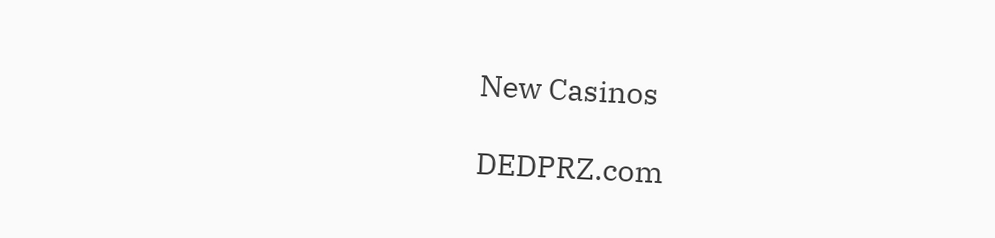New Casinos

DEDPRZ.com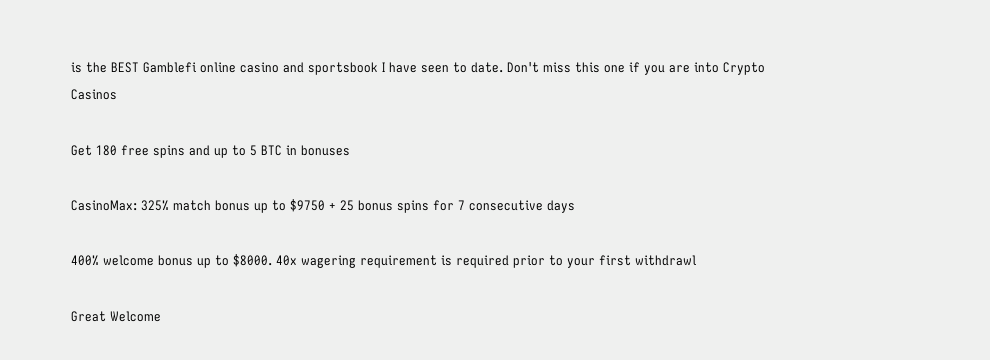is the BEST Gamblefi online casino and sportsbook I have seen to date. Don't miss this one if you are into Crypto Casinos

Get 180 free spins and up to 5 BTC in bonuses

CasinoMax: 325% match bonus up to $9750 + 25 bonus spins for 7 consecutive days

400% welcome bonus up to $8000. 40x wagering requirement is required prior to your first withdrawl

Great Welcome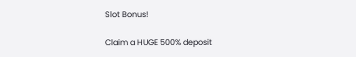Slot Bonus!

Claim a HUGE 500% deposit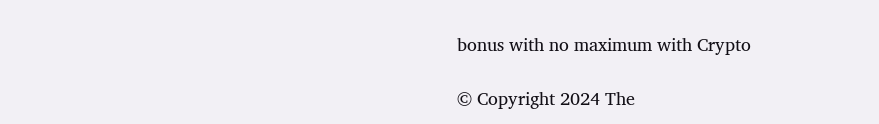bonus with no maximum with Crypto

© Copyright 2024 The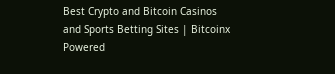Best Crypto and Bitcoin Casinos and Sports Betting Sites | Bitcoinx
Powered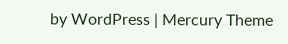by WordPress | Mercury Theme